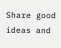Share good ideas and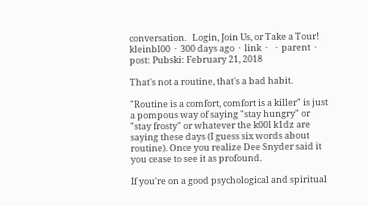conversation.   Login, Join Us, or Take a Tour!
kleinbl00  ·  300 days ago  ·  link  ·    ·  parent  ·  post: Pubski: February 21, 2018

That's not a routine, that's a bad habit.

"Routine is a comfort, comfort is a killer" is just a pompous way of saying "stay hungry" or "stay frosty" or whatever the k00l k1dz are saying these days (I guess six words about routine). Once you realize Dee Snyder said it you cease to see it as profound.

If you're on a good psychological and spiritual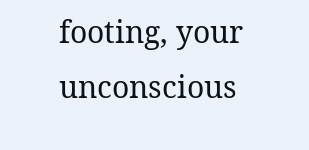footing, your unconscious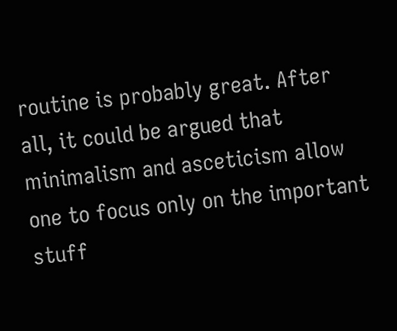routine is probably great. After all, it could be argued that minimalism and asceticism allow one to focus only on the important stuff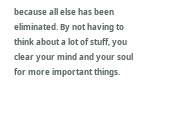because all else has been eliminated. By not having to think about a lot of stuff, you clear your mind and your soul for more important things.